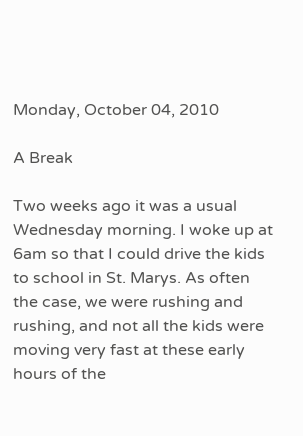Monday, October 04, 2010

A Break

Two weeks ago it was a usual Wednesday morning. I woke up at 6am so that I could drive the kids to school in St. Marys. As often the case, we were rushing and rushing, and not all the kids were moving very fast at these early hours of the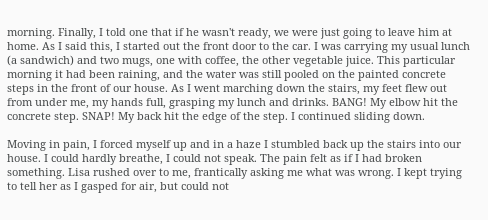morning. Finally, I told one that if he wasn't ready, we were just going to leave him at home. As I said this, I started out the front door to the car. I was carrying my usual lunch (a sandwich) and two mugs, one with coffee, the other vegetable juice. This particular morning it had been raining, and the water was still pooled on the painted concrete steps in the front of our house. As I went marching down the stairs, my feet flew out from under me, my hands full, grasping my lunch and drinks. BANG! My elbow hit the concrete step. SNAP! My back hit the edge of the step. I continued sliding down.

Moving in pain, I forced myself up and in a haze I stumbled back up the stairs into our house. I could hardly breathe, I could not speak. The pain felt as if I had broken something. Lisa rushed over to me, frantically asking me what was wrong. I kept trying to tell her as I gasped for air, but could not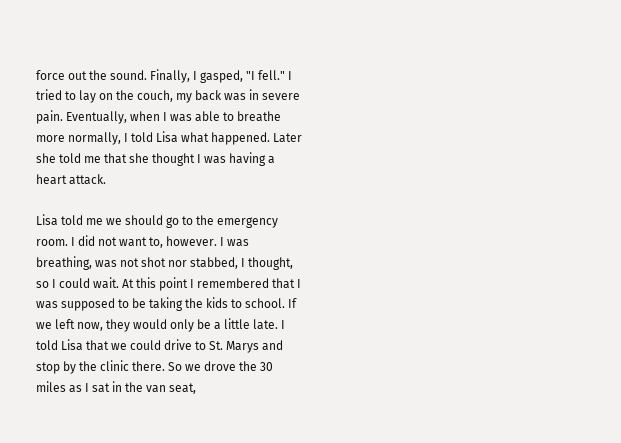force out the sound. Finally, I gasped, "I fell." I tried to lay on the couch, my back was in severe pain. Eventually, when I was able to breathe more normally, I told Lisa what happened. Later she told me that she thought I was having a heart attack.

Lisa told me we should go to the emergency room. I did not want to, however. I was breathing, was not shot nor stabbed, I thought, so I could wait. At this point I remembered that I was supposed to be taking the kids to school. If we left now, they would only be a little late. I told Lisa that we could drive to St. Marys and stop by the clinic there. So we drove the 30 miles as I sat in the van seat,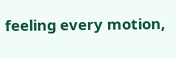feeling every motion,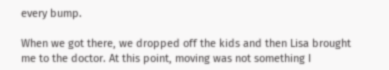every bump.

When we got there, we dropped off the kids and then Lisa brought me to the doctor. At this point, moving was not something I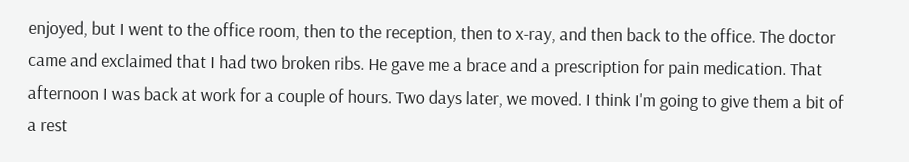enjoyed, but I went to the office room, then to the reception, then to x-ray, and then back to the office. The doctor came and exclaimed that I had two broken ribs. He gave me a brace and a prescription for pain medication. That afternoon I was back at work for a couple of hours. Two days later, we moved. I think I'm going to give them a bit of a rest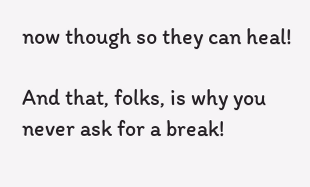now though so they can heal!

And that, folks, is why you never ask for a break!